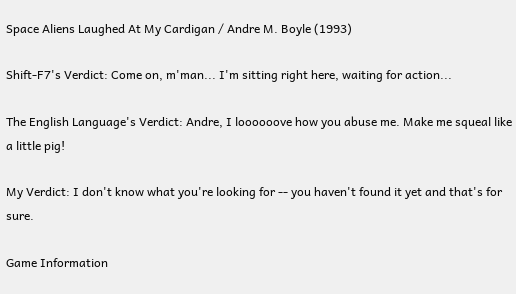Space Aliens Laughed At My Cardigan / Andre M. Boyle (1993)

Shift-F7's Verdict: Come on, m'man... I'm sitting right here, waiting for action...

The English Language's Verdict: Andre, I loooooove how you abuse me. Make me squeal like a little pig!

My Verdict: I don't know what you're looking for -- you haven't found it yet and that's for sure.

Game Information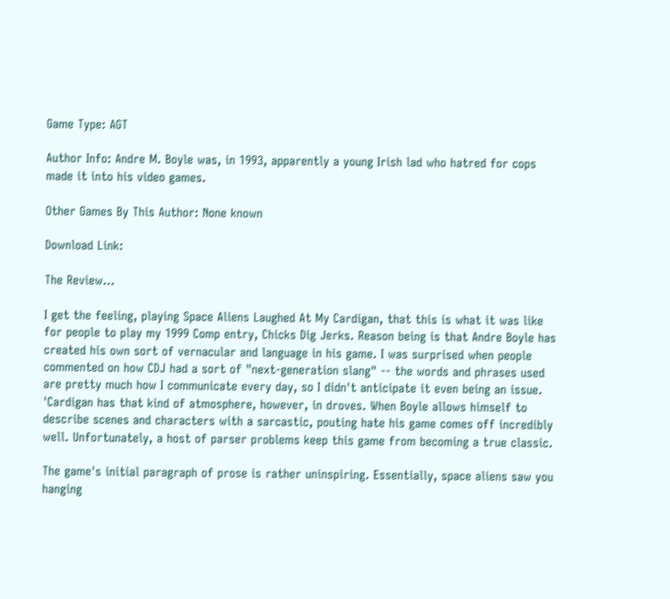Game Type: AGT

Author Info: Andre M. Boyle was, in 1993, apparently a young Irish lad who hatred for cops made it into his video games.

Other Games By This Author: None known

Download Link:

The Review...

I get the feeling, playing Space Aliens Laughed At My Cardigan, that this is what it was like for people to play my 1999 Comp entry, Chicks Dig Jerks. Reason being is that Andre Boyle has created his own sort of vernacular and language in his game. I was surprised when people commented on how CDJ had a sort of "next-generation slang" -- the words and phrases used are pretty much how I communicate every day, so I didn't anticipate it even being an issue. 'Cardigan has that kind of atmosphere, however, in droves. When Boyle allows himself to describe scenes and characters with a sarcastic, pouting hate his game comes off incredibly well. Unfortunately, a host of parser problems keep this game from becoming a true classic.

The game's initial paragraph of prose is rather uninspiring. Essentially, space aliens saw you hanging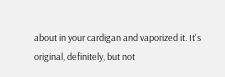about in your cardigan and vaporized it. It's original, definitely, but not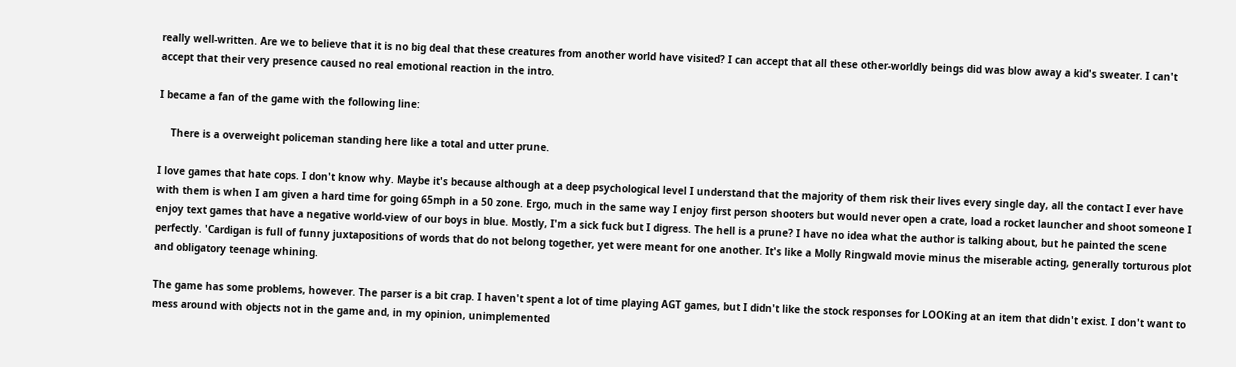really well-written. Are we to believe that it is no big deal that these creatures from another world have visited? I can accept that all these other-worldly beings did was blow away a kid's sweater. I can't accept that their very presence caused no real emotional reaction in the intro.

I became a fan of the game with the following line:

    There is a overweight policeman standing here like a total and utter prune.

I love games that hate cops. I don't know why. Maybe it's because although at a deep psychological level I understand that the majority of them risk their lives every single day, all the contact I ever have with them is when I am given a hard time for going 65mph in a 50 zone. Ergo, much in the same way I enjoy first person shooters but would never open a crate, load a rocket launcher and shoot someone I enjoy text games that have a negative world-view of our boys in blue. Mostly, I'm a sick fuck but I digress. The hell is a prune? I have no idea what the author is talking about, but he painted the scene perfectly. 'Cardigan is full of funny juxtapositions of words that do not belong together, yet were meant for one another. It's like a Molly Ringwald movie minus the miserable acting, generally torturous plot and obligatory teenage whining.

The game has some problems, however. The parser is a bit crap. I haven't spent a lot of time playing AGT games, but I didn't like the stock responses for LOOKing at an item that didn't exist. I don't want to mess around with objects not in the game and, in my opinion, unimplemented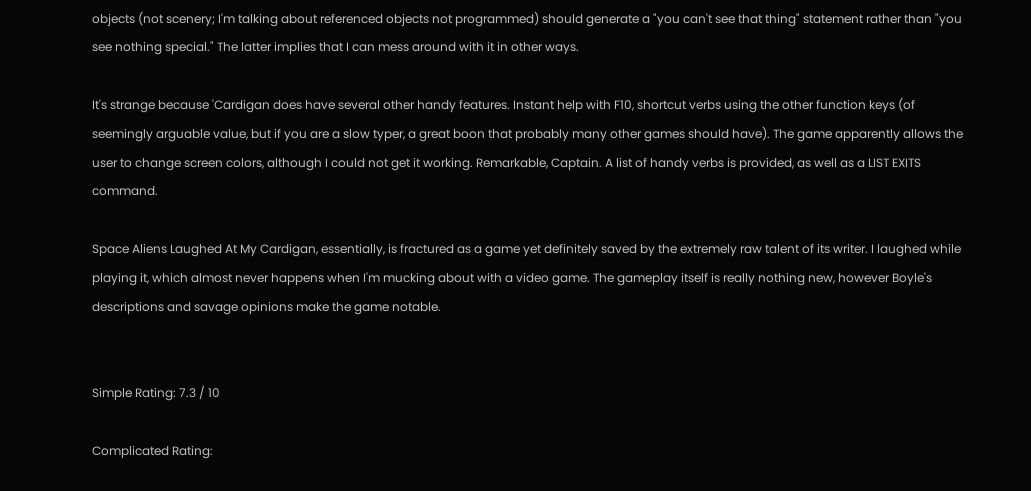objects (not scenery; I'm talking about referenced objects not programmed) should generate a "you can't see that thing" statement rather than "you see nothing special." The latter implies that I can mess around with it in other ways.

It's strange because 'Cardigan does have several other handy features. Instant help with F10, shortcut verbs using the other function keys (of seemingly arguable value, but if you are a slow typer, a great boon that probably many other games should have). The game apparently allows the user to change screen colors, although I could not get it working. Remarkable, Captain. A list of handy verbs is provided, as well as a LIST EXITS command.

Space Aliens Laughed At My Cardigan, essentially, is fractured as a game yet definitely saved by the extremely raw talent of its writer. I laughed while playing it, which almost never happens when I'm mucking about with a video game. The gameplay itself is really nothing new, however Boyle's descriptions and savage opinions make the game notable.


Simple Rating: 7.3 / 10

Complicated Rating: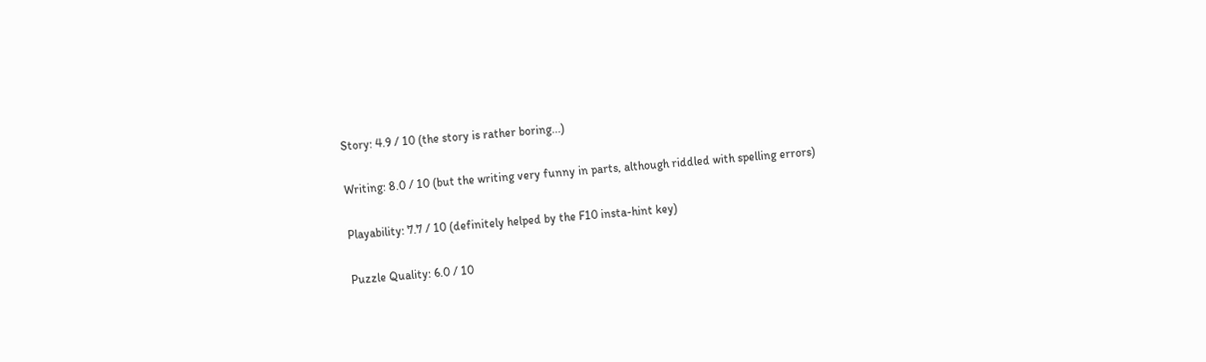Story: 4.9 / 10 (the story is rather boring...)

Writing: 8.0 / 10 (but the writing very funny in parts, although riddled with spelling errors)

Playability: 7.7 / 10 (definitely helped by the F10 insta-hint key)

Puzzle Quality: 6.0 / 10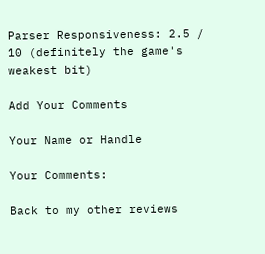Parser Responsiveness: 2.5 / 10 (definitely the game's weakest bit)

Add Your Comments

Your Name or Handle

Your Comments:

Back to my other reviews